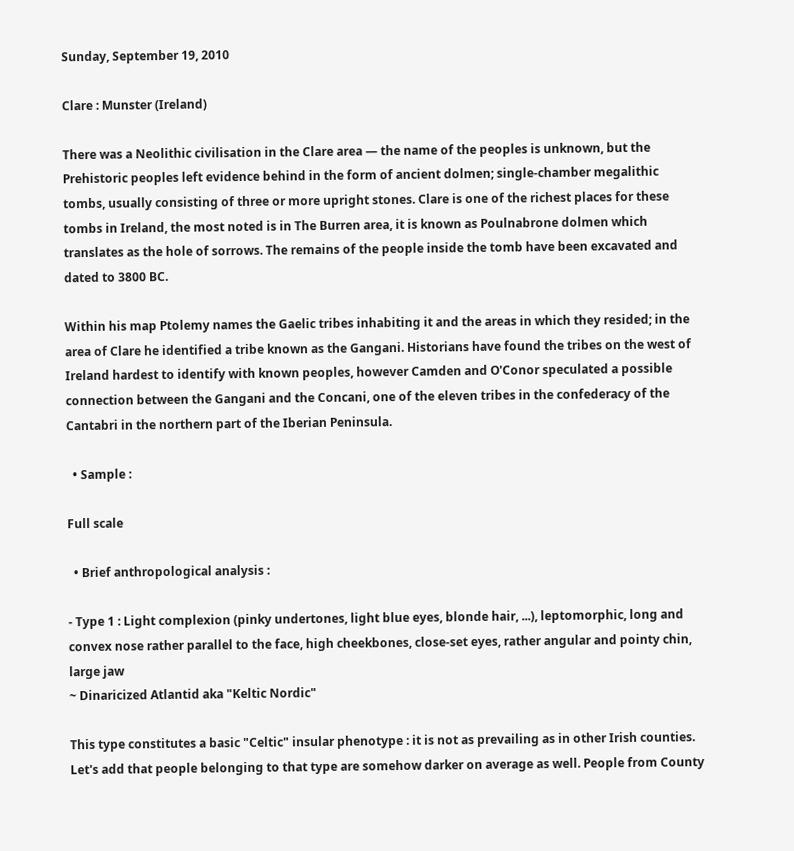Sunday, September 19, 2010

Clare : Munster (Ireland)

There was a Neolithic civilisation in the Clare area — the name of the peoples is unknown, but the Prehistoric peoples left evidence behind in the form of ancient dolmen; single-chamber megalithic tombs, usually consisting of three or more upright stones. Clare is one of the richest places for these tombs in Ireland, the most noted is in The Burren area, it is known as Poulnabrone dolmen which translates as the hole of sorrows. The remains of the people inside the tomb have been excavated and dated to 3800 BC.

Within his map Ptolemy names the Gaelic tribes inhabiting it and the areas in which they resided; in the area of Clare he identified a tribe known as the Gangani. Historians have found the tribes on the west of Ireland hardest to identify with known peoples, however Camden and O'Conor speculated a possible connection between the Gangani and the Concani, one of the eleven tribes in the confederacy of the Cantabri in the northern part of the Iberian Peninsula.

  • Sample :

Full scale

  • Brief anthropological analysis :

- Type 1 : Light complexion (pinky undertones, light blue eyes, blonde hair, ...), leptomorphic, long and convex nose rather parallel to the face, high cheekbones, close-set eyes, rather angular and pointy chin, large jaw
~ Dinaricized Atlantid aka "Keltic Nordic"

This type constitutes a basic "Celtic" insular phenotype : it is not as prevailing as in other Irish counties. Let's add that people belonging to that type are somehow darker on average as well. People from County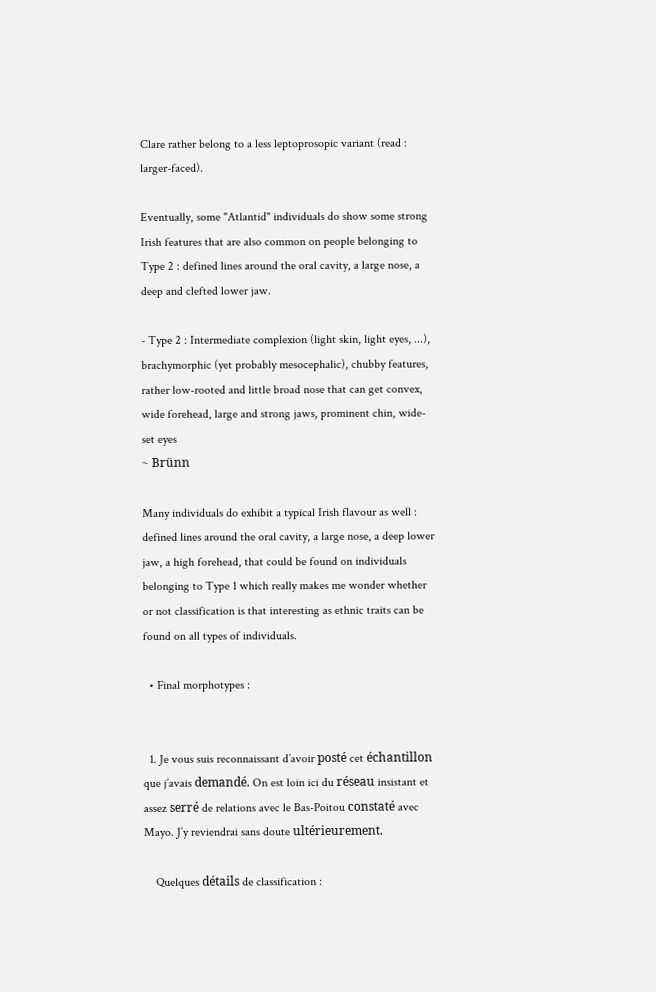Clare rather belong to a less leptoprosopic variant (read : larger-faced).

Eventually, some "Atlantid" individuals do show some strong Irish features that are also common on people belonging to Type 2 : defined lines around the oral cavity, a large nose, a deep and clefted lower jaw.

- Type 2 : Intermediate complexion (light skin, light eyes, ...), brachymorphic (yet probably mesocephalic), chubby features, rather low-rooted and little broad nose that can get convex, wide forehead, large and strong jaws, prominent chin, wide-set eyes
~ Brünn

Many individuals do exhibit a typical Irish flavour as well : defined lines around the oral cavity, a large nose, a deep lower jaw, a high forehead, that could be found on individuals belonging to Type 1 which really makes me wonder whether or not classification is that interesting as ethnic traits can be found on all types of individuals.

  • Final morphotypes :


  1. Je vous suis reconnaissant d’avoir posté cet échantillon que j’avais demandé. On est loin ici du réseau insistant et assez serré de relations avec le Bas-Poitou constaté avec Mayo. J’y reviendrai sans doute ultérieurement.

    Quelques détails de classification :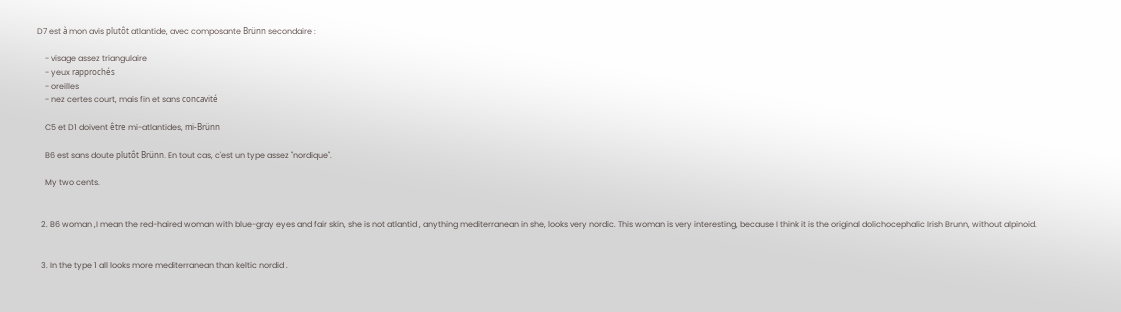D7 est à mon avis plutôt atlantide, avec composante Brünn secondaire :

    - visage assez triangulaire
    - yeux rapprochés
    - oreilles
    - nez certes court, mais fin et sans concavité

    C5 et D1 doivent être mi-atlantides, mi-Brünn

    B6 est sans doute plutôt Brünn. En tout cas, c'est un type assez "nordique".

    My two cents.


  2. B6 woman ,I mean the red-haired woman with blue-gray eyes and fair skin, she is not atlantid , anything mediterranean in she, looks very nordic. This woman is very interesting, because I think it is the original dolichocephalic Irish Brunn, without alpinoid.


  3. In the type 1 all looks more mediterranean than keltic nordid .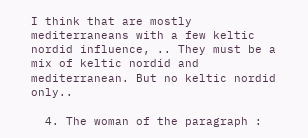I think that are mostly mediterraneans with a few keltic nordid influence, .. They must be a mix of keltic nordid and mediterranean. But no keltic nordid only..

  4. The woman of the paragraph :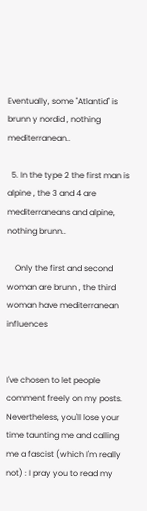Eventually, some "Atlantid" is brunn y nordid , nothing mediterranean..

  5. In the type 2 the first man is alpine , the 3 and 4 are mediterraneans and alpine, nothing brunn..

    Only the first and second woman are brunn , the third woman have mediterranean influences


I've chosen to let people comment freely on my posts. Nevertheless, you'll lose your time taunting me and calling me a fascist (which I'm really not) : I pray you to read my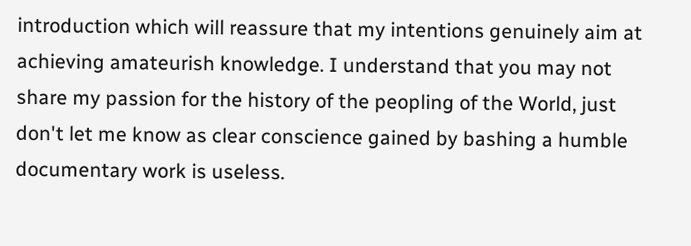introduction which will reassure that my intentions genuinely aim at achieving amateurish knowledge. I understand that you may not share my passion for the history of the peopling of the World, just don't let me know as clear conscience gained by bashing a humble documentary work is useless.